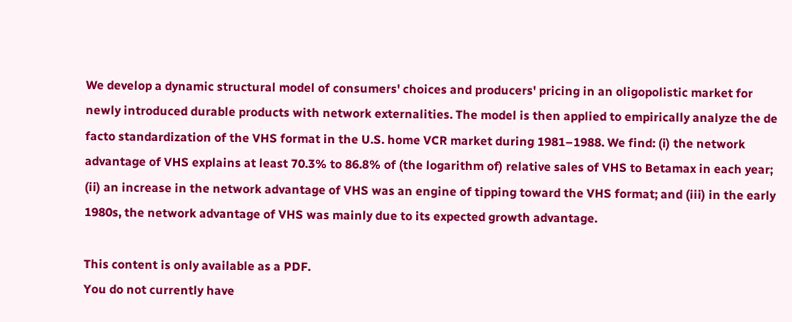We develop a dynamic structural model of consumers' choices and producers' pricing in an oligopolistic market for newly introduced durable products with network externalities. The model is then applied to empirically analyze the de facto standardization of the VHS format in the U.S. home VCR market during 1981–1988. We find: (i) the network advantage of VHS explains at least 70.3% to 86.8% of (the logarithm of) relative sales of VHS to Betamax in each year; (ii) an increase in the network advantage of VHS was an engine of tipping toward the VHS format; and (iii) in the early 1980s, the network advantage of VHS was mainly due to its expected growth advantage.

This content is only available as a PDF.
You do not currently have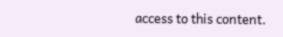access to this content.